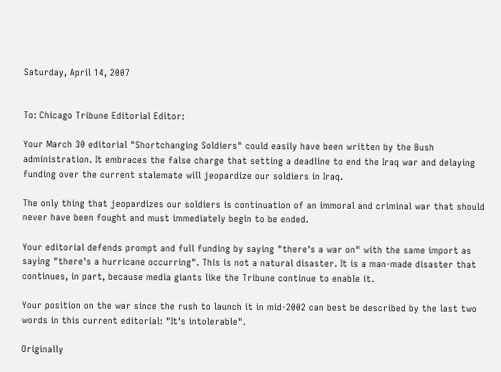Saturday, April 14, 2007


To: Chicago Tribune Editorial Editor:

Your March 30 editorial "Shortchanging Soldiers" could easily have been written by the Bush administration. It embraces the false charge that setting a deadline to end the Iraq war and delaying funding over the current stalemate will jeopardize our soldiers in Iraq.

The only thing that jeopardizes our soldiers is continuation of an immoral and criminal war that should never have been fought and must immediately begin to be ended.

Your editorial defends prompt and full funding by saying "there's a war on" with the same import as saying "there's a hurricane occurring". This is not a natural disaster. It is a man-made disaster that continues, in part, because media giants like the Tribune continue to enable it.

Your position on the war since the rush to launch it in mid-2002 can best be described by the last two words in this current editorial: "It's intolerable".

Originally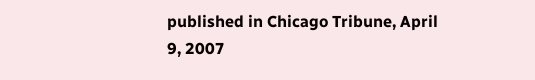published in Chicago Tribune, April 9, 2007